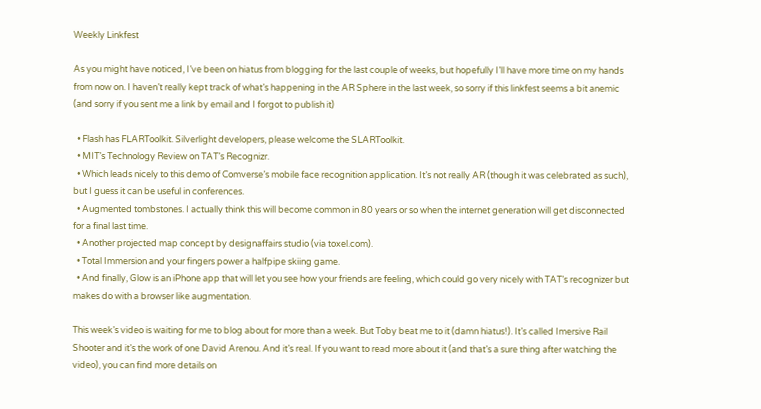Weekly Linkfest

As you might have noticed, I’ve been on hiatus from blogging for the last couple of weeks, but hopefully I’ll have more time on my hands from now on. I haven’t really kept track of what’s happening in the AR Sphere in the last week, so sorry if this linkfest seems a bit anemic (and sorry if you sent me a link by email and I forgot to publish it)

  • Flash has FLARToolkit. Silverlight developers, please welcome the SLARToolkit.
  • MIT’s Technology Review on TAT’s Recognizr.
  • Which leads nicely to this demo of Comverse’s mobile face recognition application. It’s not really AR (though it was celebrated as such), but I guess it can be useful in conferences.
  • Augmented tombstones. I actually think this will become common in 80 years or so when the internet generation will get disconnected for a final last time.
  • Another projected map concept by designaffairs studio (via toxel.com).
  • Total Immersion and your fingers power a halfpipe skiing game.
  • And finally, Glow is an iPhone app that will let you see how your friends are feeling, which could go very nicely with TAT’s recognizer but makes do with a browser like augmentation.

This week’s video is waiting for me to blog about for more than a week. But Toby beat me to it (damn hiatus!). It’s called Imersive Rail Shooter and it’s the work of one David Arenou. And it’s real. If you want to read more about it (and that’s a sure thing after watching the video), you can find more details on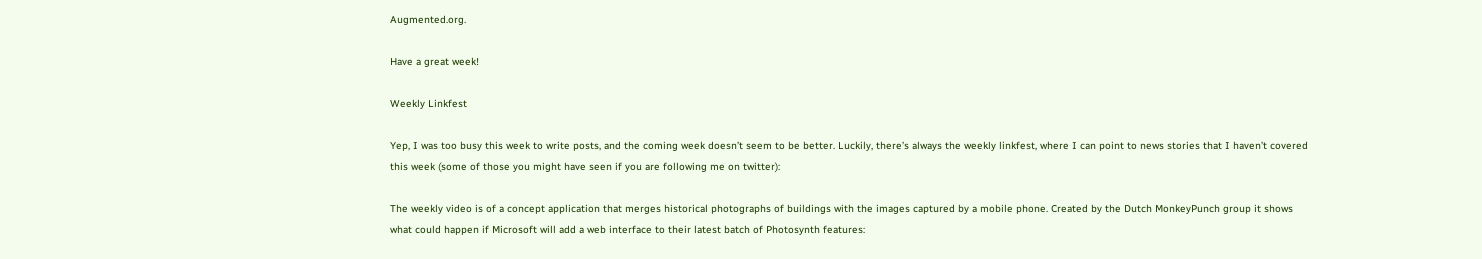Augmented.org.

Have a great week!

Weekly Linkfest

Yep, I was too busy this week to write posts, and the coming week doesn’t seem to be better. Luckily, there’s always the weekly linkfest, where I can point to news stories that I haven’t covered this week (some of those you might have seen if you are following me on twitter):

The weekly video is of a concept application that merges historical photographs of buildings with the images captured by a mobile phone. Created by the Dutch MonkeyPunch group it shows what could happen if Microsoft will add a web interface to their latest batch of Photosynth features: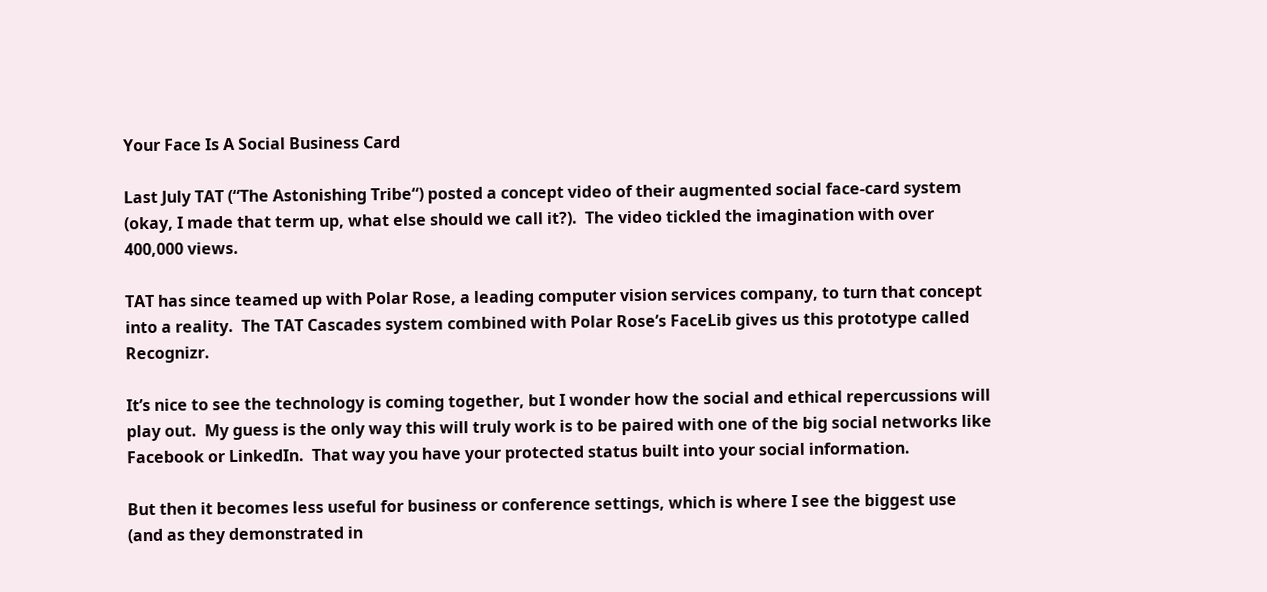Your Face Is A Social Business Card

Last July TAT (“The Astonishing Tribe“) posted a concept video of their augmented social face-card system (okay, I made that term up, what else should we call it?).  The video tickled the imagination with over 400,000 views.

TAT has since teamed up with Polar Rose, a leading computer vision services company, to turn that concept into a reality.  The TAT Cascades system combined with Polar Rose’s FaceLib gives us this prototype called Recognizr.

It’s nice to see the technology is coming together, but I wonder how the social and ethical repercussions will play out.  My guess is the only way this will truly work is to be paired with one of the big social networks like Facebook or LinkedIn.  That way you have your protected status built into your social information.

But then it becomes less useful for business or conference settings, which is where I see the biggest use (and as they demonstrated in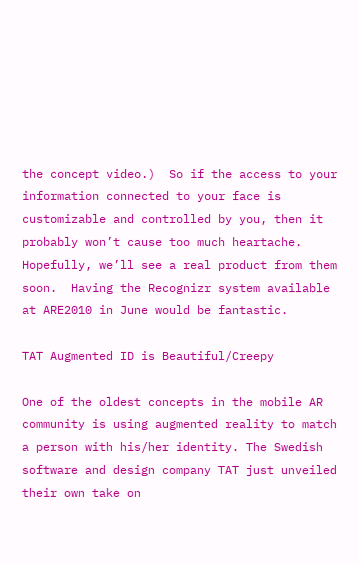the concept video.)  So if the access to your information connected to your face is customizable and controlled by you, then it probably won’t cause too much heartache.  Hopefully, we’ll see a real product from them soon.  Having the Recognizr system available at ARE2010 in June would be fantastic.

TAT Augmented ID is Beautiful/Creepy

One of the oldest concepts in the mobile AR community is using augmented reality to match a person with his/her identity. The Swedish software and design company TAT just unveiled their own take on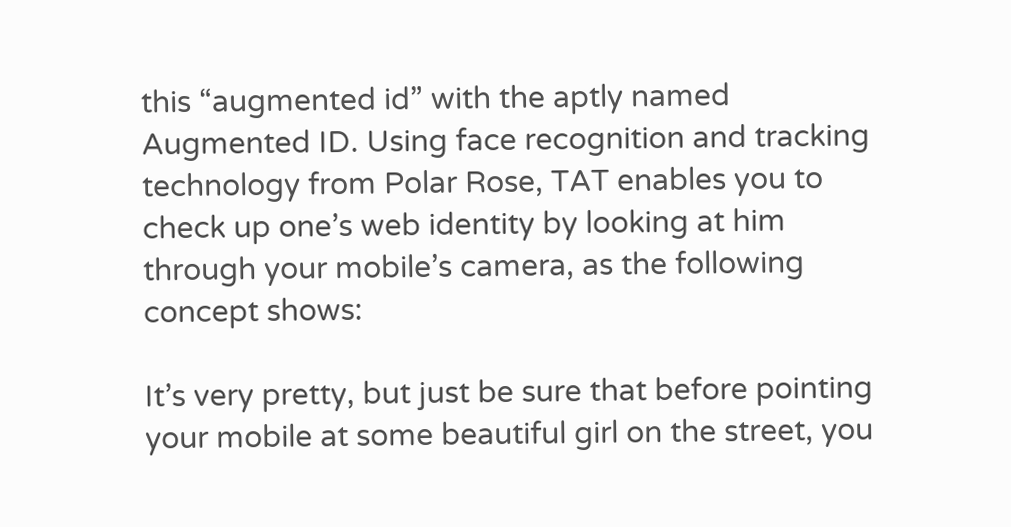this “augmented id” with the aptly named Augmented ID. Using face recognition and tracking technology from Polar Rose, TAT enables you to check up one’s web identity by looking at him through your mobile’s camera, as the following concept shows:

It’s very pretty, but just be sure that before pointing your mobile at some beautiful girl on the street, you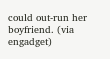could out-run her boyfriend. (via engadget)